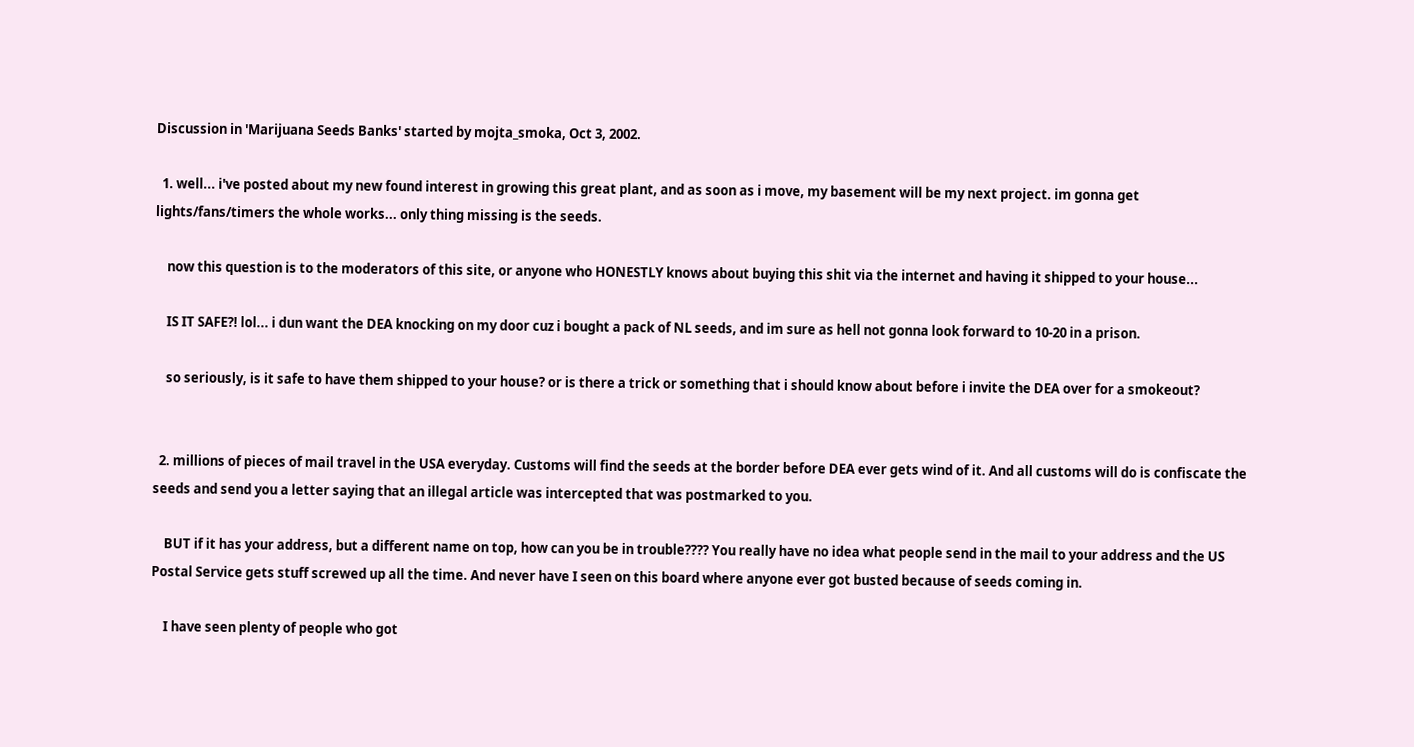Discussion in 'Marijuana Seeds Banks' started by mojta_smoka, Oct 3, 2002.

  1. well... i've posted about my new found interest in growing this great plant, and as soon as i move, my basement will be my next project. im gonna get lights/fans/timers the whole works... only thing missing is the seeds.

    now this question is to the moderators of this site, or anyone who HONESTLY knows about buying this shit via the internet and having it shipped to your house...

    IS IT SAFE?! lol... i dun want the DEA knocking on my door cuz i bought a pack of NL seeds, and im sure as hell not gonna look forward to 10-20 in a prison.

    so seriously, is it safe to have them shipped to your house? or is there a trick or something that i should know about before i invite the DEA over for a smokeout?


  2. millions of pieces of mail travel in the USA everyday. Customs will find the seeds at the border before DEA ever gets wind of it. And all customs will do is confiscate the seeds and send you a letter saying that an illegal article was intercepted that was postmarked to you.

    BUT if it has your address, but a different name on top, how can you be in trouble???? You really have no idea what people send in the mail to your address and the US Postal Service gets stuff screwed up all the time. And never have I seen on this board where anyone ever got busted because of seeds coming in.

    I have seen plenty of people who got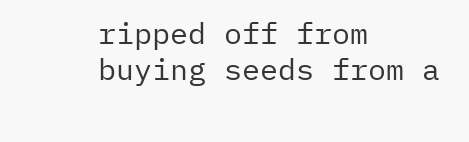ripped off from buying seeds from a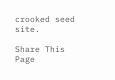crooked seed site.

Share This Page